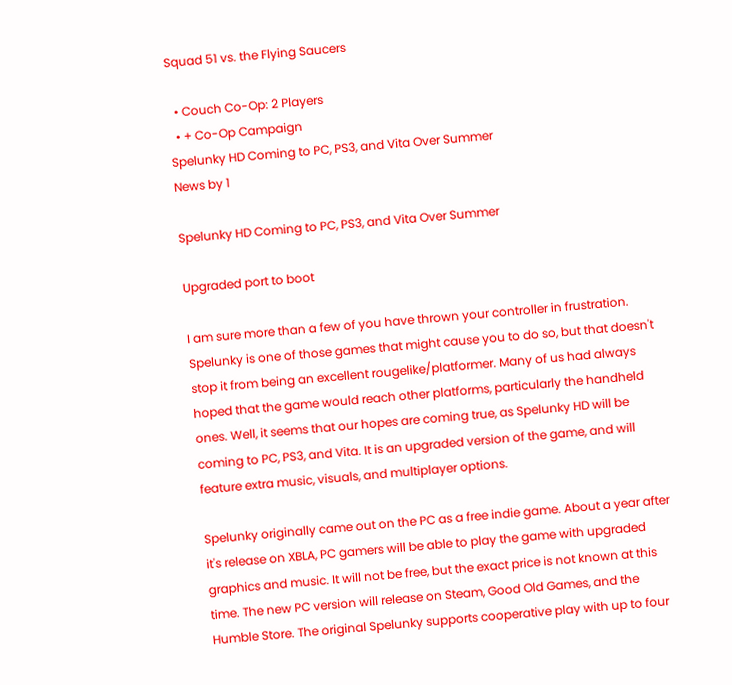Squad 51 vs. the Flying Saucers

  • Couch Co-Op: 2 Players
  • + Co-Op Campaign
Spelunky HD Coming to PC, PS3, and Vita Over Summer
News by 1

Spelunky HD Coming to PC, PS3, and Vita Over Summer

Upgraded port to boot

I am sure more than a few of you have thrown your controller in frustration. Spelunky is one of those games that might cause you to do so, but that doesn't stop it from being an excellent rougelike/platformer. Many of us had always hoped that the game would reach other platforms, particularly the handheld ones. Well, it seems that our hopes are coming true, as Spelunky HD will be coming to PC, PS3, and Vita. It is an upgraded version of the game, and will feature extra music, visuals, and multiplayer options.

Spelunky originally came out on the PC as a free indie game. About a year after it's release on XBLA, PC gamers will be able to play the game with upgraded graphics and music. It will not be free, but the exact price is not known at this time. The new PC version will release on Steam, Good Old Games, and the Humble Store. The original Spelunky supports cooperative play with up to four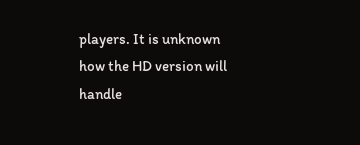players. It is unknown how the HD version will handle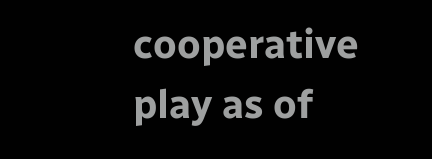cooperative play as of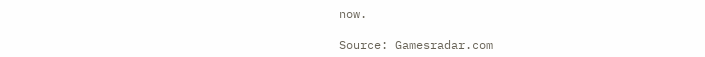now.

Source: Gamesradar.com